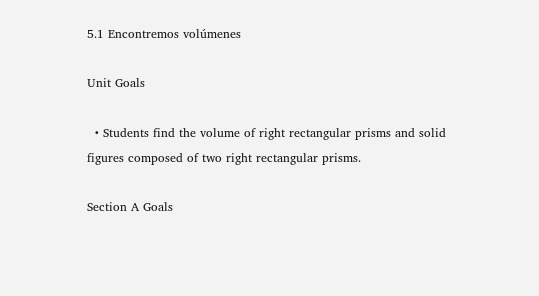5.1 Encontremos volúmenes

Unit Goals

  • Students find the volume of right rectangular prisms and solid figures composed of two right rectangular prisms.

Section A Goals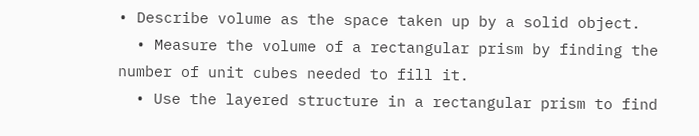• Describe volume as the space taken up by a solid object.
  • Measure the volume of a rectangular prism by finding the number of unit cubes needed to fill it.
  • Use the layered structure in a rectangular prism to find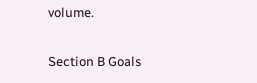volume.

Section B Goals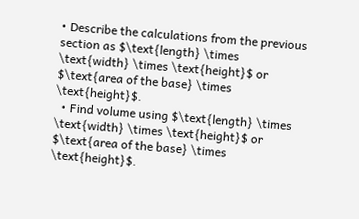• Describe the calculations from the previous section as $\text{length} \times \text{width} \times \text{height}$ or $\text{area of the base} \times \text{height}$.
  • Find volume using $\text{length} \times \text{width} \times \text{height}$ or $\text{area of the base} \times \text{height}$.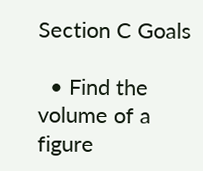Section C Goals

  • Find the volume of a figure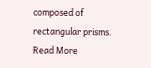composed of rectangular prisms.
Read More